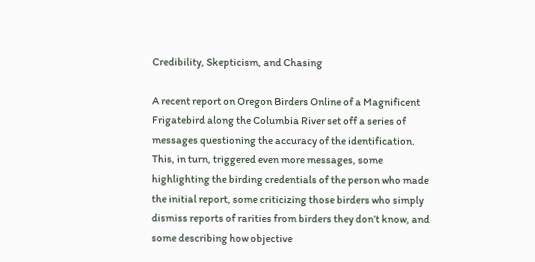Credibility, Skepticism, and Chasing

A recent report on Oregon Birders Online of a Magnificent Frigatebird along the Columbia River set off a series of messages questioning the accuracy of the identification. This, in turn, triggered even more messages, some highlighting the birding credentials of the person who made the initial report, some criticizing those birders who simply dismiss reports of rarities from birders they don’t know, and some describing how objective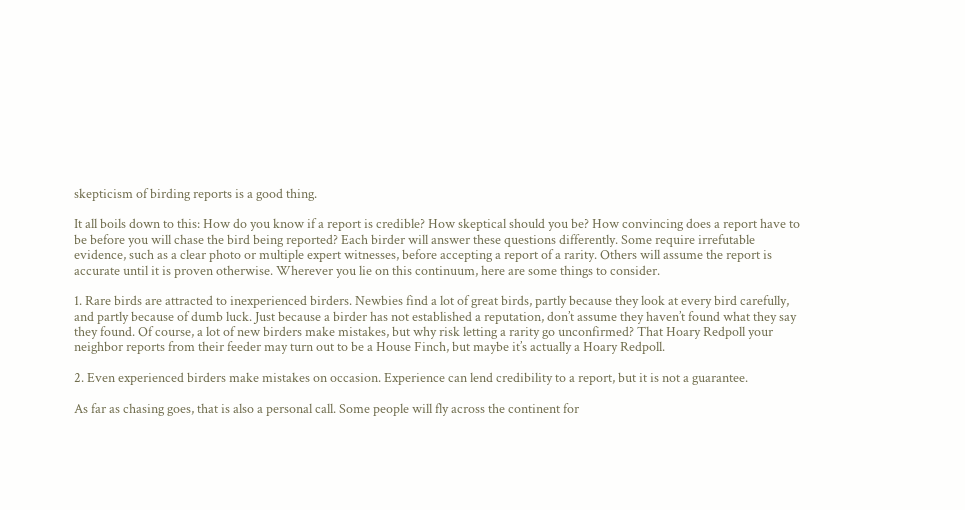skepticism of birding reports is a good thing.

It all boils down to this: How do you know if a report is credible? How skeptical should you be? How convincing does a report have to be before you will chase the bird being reported? Each birder will answer these questions differently. Some require irrefutable evidence, such as a clear photo or multiple expert witnesses, before accepting a report of a rarity. Others will assume the report is accurate until it is proven otherwise. Wherever you lie on this continuum, here are some things to consider.

1. Rare birds are attracted to inexperienced birders. Newbies find a lot of great birds, partly because they look at every bird carefully, and partly because of dumb luck. Just because a birder has not established a reputation, don’t assume they haven’t found what they say they found. Of course, a lot of new birders make mistakes, but why risk letting a rarity go unconfirmed? That Hoary Redpoll your neighbor reports from their feeder may turn out to be a House Finch, but maybe it’s actually a Hoary Redpoll.

2. Even experienced birders make mistakes on occasion. Experience can lend credibility to a report, but it is not a guarantee.

As far as chasing goes, that is also a personal call. Some people will fly across the continent for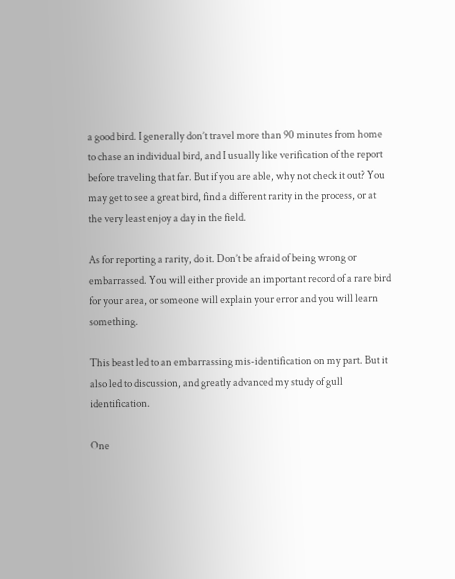a good bird. I generally don’t travel more than 90 minutes from home to chase an individual bird, and I usually like verification of the report before traveling that far. But if you are able, why not check it out? You may get to see a great bird, find a different rarity in the process, or at the very least enjoy a day in the field.

As for reporting a rarity, do it. Don’t be afraid of being wrong or embarrassed. You will either provide an important record of a rare bird for your area, or someone will explain your error and you will learn something.

This beast led to an embarrassing mis-identification on my part. But it also led to discussion, and greatly advanced my study of gull identification.

One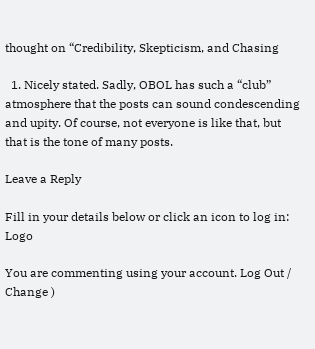thought on “Credibility, Skepticism, and Chasing

  1. Nicely stated. Sadly, OBOL has such a “club” atmosphere that the posts can sound condescending and upity. Of course, not everyone is like that, but that is the tone of many posts.

Leave a Reply

Fill in your details below or click an icon to log in: Logo

You are commenting using your account. Log Out /  Change )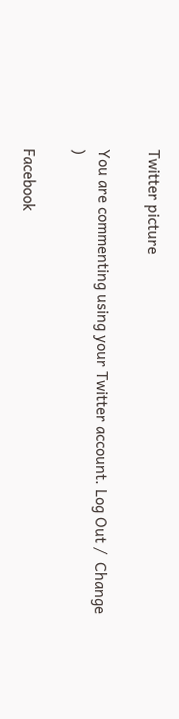Twitter picture

You are commenting using your Twitter account. Log Out /  Change )

Facebook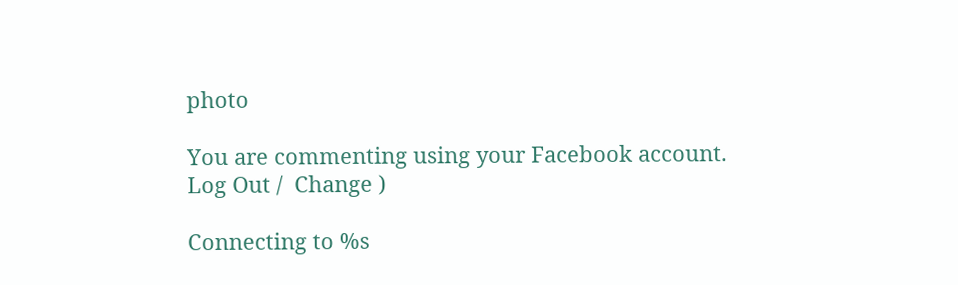photo

You are commenting using your Facebook account. Log Out /  Change )

Connecting to %s